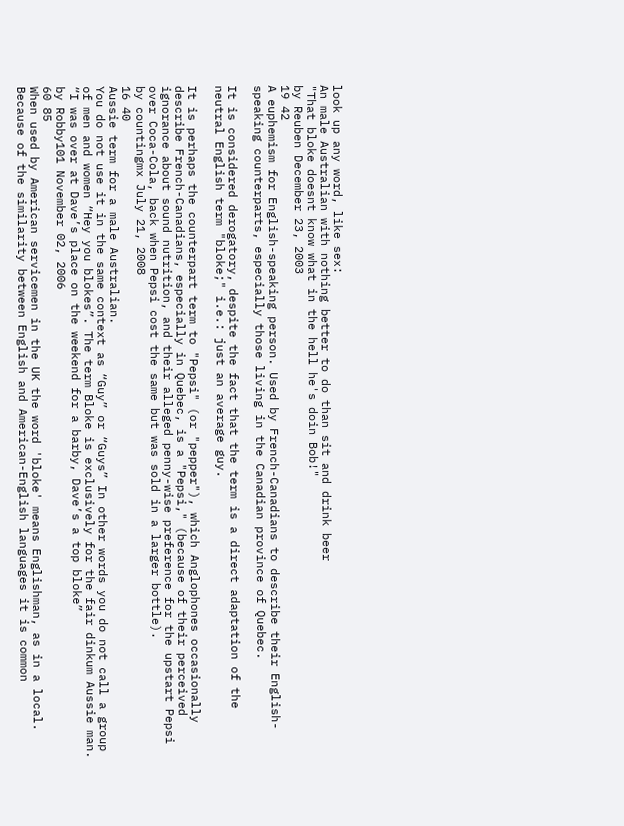look up any word, like sex:
An male Australian with nothing better to do than sit and drink beer
"That bloke doesnt know what in the hell he's doin Bob!"
by Reuben December 23, 2003
19 42
A euphemism for English-speaking person. Used by French-Canadians to describe their English-speaking counterparts, especially those living in the Canadian province of Quebec.

It is considered derogatory, despite the fact that the term is a direct adaptation of the neutral English term "bloke;" i.e.: just an average guy.

It is perhaps the counterpart term to "Pepsi" (or "pepper"), which Anglophones occasionally describe French-Canadians, especially in Quebec, is a "Pepsi," (because of their perceived ignorance about sound nutrition, and their alleged penny-wise preference for the upstart Pepsi over Coca-Cola, back when Pepsi cost the same but was sold in a larger bottle).
by countingmx July 21, 2008
16 40
Aussie term for a male Australian.
You do not use it in the same context as “Guy” or “Guys” In other words you do not call a group of men and women “Hey you blokes”. The term Bloke is exclusively for the fair dinkum Aussie man.
“I was over at Dave’s place on the weekend for a barby, Dave’s a top bloke”
by Robby101 November 02, 2006
60 85
When used by American servicemen in the UK the word 'bloke' means Englishman, as in a local. Because of the similarity between English and American-English languages it is common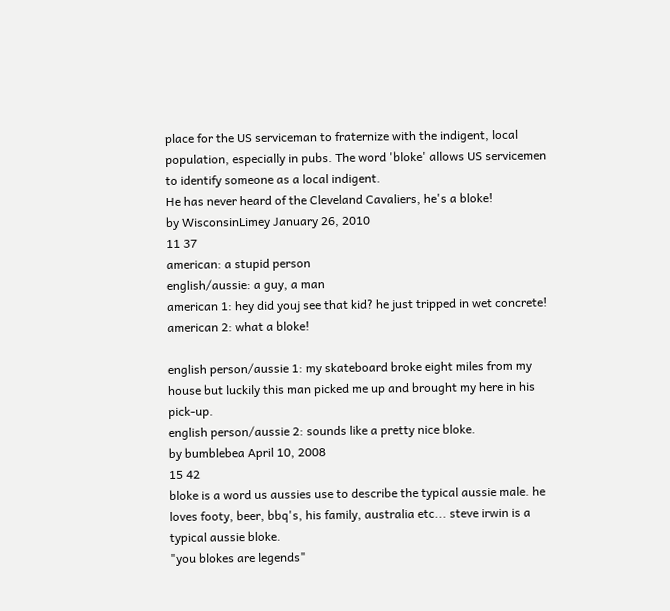place for the US serviceman to fraternize with the indigent, local population, especially in pubs. The word 'bloke' allows US servicemen to identify someone as a local indigent.
He has never heard of the Cleveland Cavaliers, he's a bloke!
by WisconsinLimey January 26, 2010
11 37
american: a stupid person
english/aussie: a guy, a man
american 1: hey did youj see that kid? he just tripped in wet concrete!
american 2: what a bloke!

english person/aussie 1: my skateboard broke eight miles from my house but luckily this man picked me up and brought my here in his pick-up.
english person/aussie 2: sounds like a pretty nice bloke.
by bumblebea April 10, 2008
15 42
bloke is a word us aussies use to describe the typical aussie male. he loves footy, beer, bbq's, his family, australia etc... steve irwin is a typical aussie bloke.
"you blokes are legends"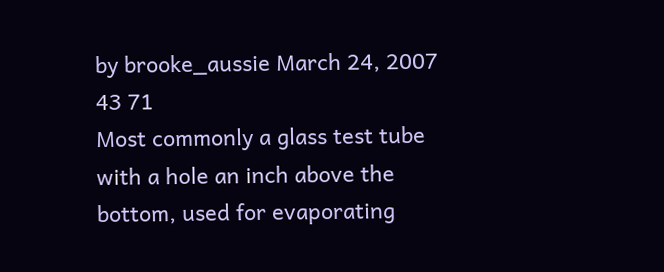by brooke_aussie March 24, 2007
43 71
Most commonly a glass test tube with a hole an inch above the bottom, used for evaporating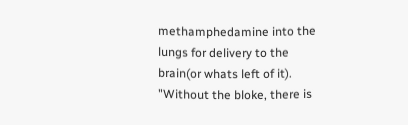methamphedamine into the lungs for delivery to the brain(or whats left of it).
"Without the bloke, there is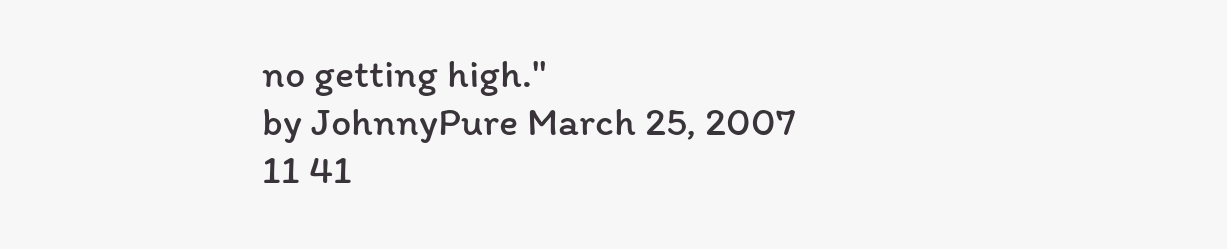no getting high."
by JohnnyPure March 25, 2007
11 41